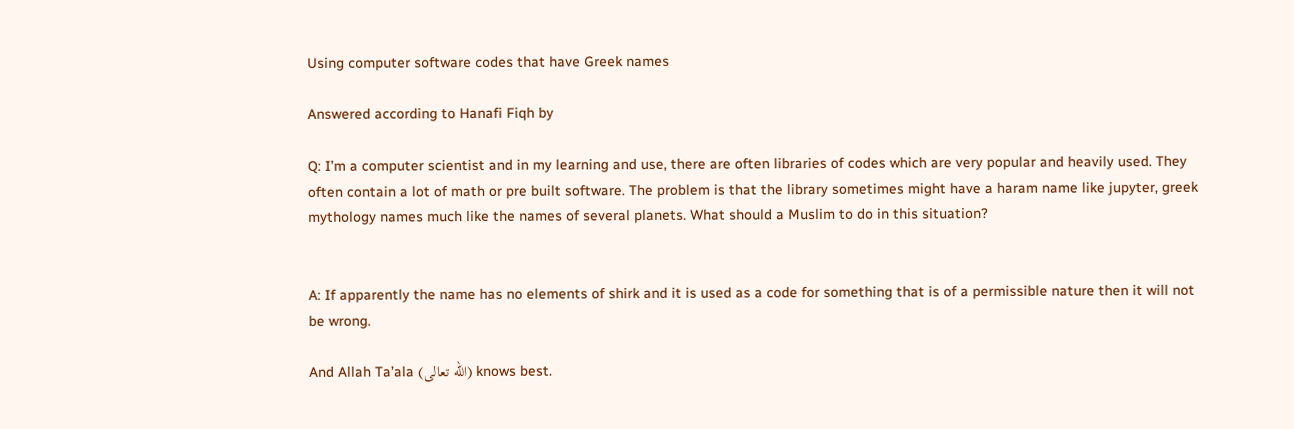Using computer software codes that have Greek names

Answered according to Hanafi Fiqh by

Q: I’m a computer scientist and in my learning and use, there are often libraries of codes which are very popular and heavily used. They often contain a lot of math or pre built software. The problem is that the library sometimes might have a haram name like jupyter, greek mythology names much like the names of several planets. What should a Muslim to do in this situation?


A: If apparently the name has no elements of shirk and it is used as a code for something that is of a permissible nature then it will not be wrong.

And Allah Ta’ala (الله تعالى) knows best.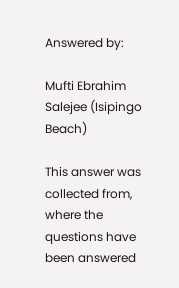Answered by:

Mufti Ebrahim Salejee (Isipingo Beach)

This answer was collected from, where the questions have been answered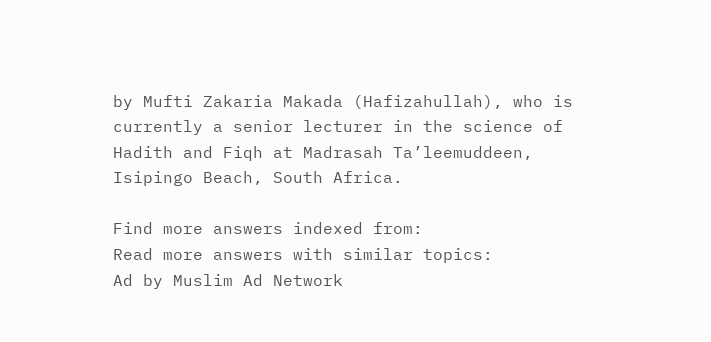by Mufti Zakaria Makada (Hafizahullah), who is currently a senior lecturer in the science of Hadith and Fiqh at Madrasah Ta’leemuddeen, Isipingo Beach, South Africa.

Find more answers indexed from:
Read more answers with similar topics:
Ad by Muslim Ad Network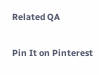Related QA

Pin It on Pinterest